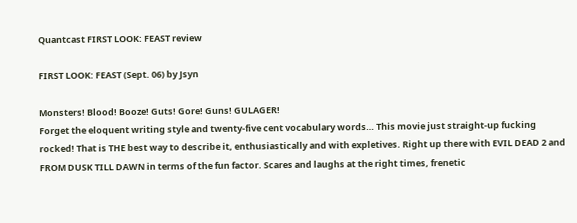Quantcast FIRST LOOK: FEAST review

FIRST LOOK: FEAST (Sept. 06) by Jsyn

Monsters! Blood! Booze! Guts! Gore! Guns! GULAGER!
Forget the eloquent writing style and twenty-five cent vocabulary words… This movie just straight-up fucking rocked! That is THE best way to describe it, enthusiastically and with expletives. Right up there with EVIL DEAD 2 and FROM DUSK TILL DAWN in terms of the fun factor. Scares and laughs at the right times, frenetic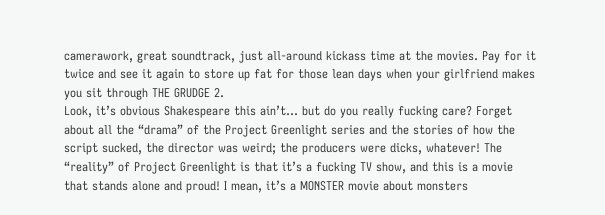camerawork, great soundtrack, just all-around kickass time at the movies. Pay for it twice and see it again to store up fat for those lean days when your girlfriend makes you sit through THE GRUDGE 2.
Look, it’s obvious Shakespeare this ain’t… but do you really fucking care? Forget about all the “drama” of the Project Greenlight series and the stories of how the script sucked, the director was weird; the producers were dicks, whatever! The “reality” of Project Greenlight is that it’s a fucking TV show, and this is a movie that stands alone and proud! I mean, it’s a MONSTER movie about monsters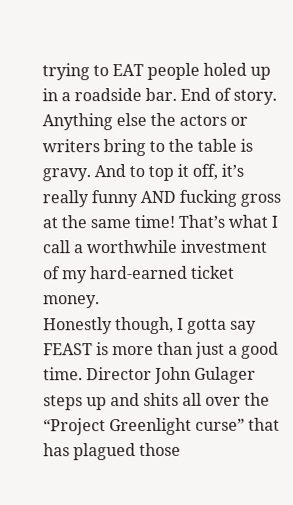trying to EAT people holed up in a roadside bar. End of story. Anything else the actors or writers bring to the table is gravy. And to top it off, it’s really funny AND fucking gross at the same time! That’s what I call a worthwhile investment of my hard-earned ticket money.
Honestly though, I gotta say FEAST is more than just a good time. Director John Gulager steps up and shits all over the “Project Greenlight curse” that has plagued those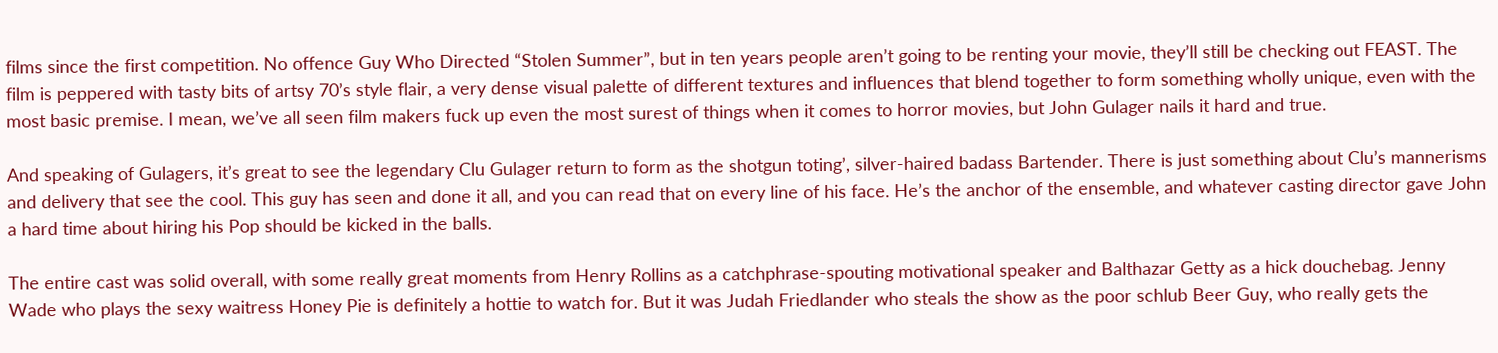films since the first competition. No offence Guy Who Directed “Stolen Summer”, but in ten years people aren’t going to be renting your movie, they’ll still be checking out FEAST. The film is peppered with tasty bits of artsy 70’s style flair, a very dense visual palette of different textures and influences that blend together to form something wholly unique, even with the most basic premise. I mean, we’ve all seen film makers fuck up even the most surest of things when it comes to horror movies, but John Gulager nails it hard and true.

And speaking of Gulagers, it’s great to see the legendary Clu Gulager return to form as the shotgun toting’, silver-haired badass Bartender. There is just something about Clu’s mannerisms and delivery that see the cool. This guy has seen and done it all, and you can read that on every line of his face. He’s the anchor of the ensemble, and whatever casting director gave John a hard time about hiring his Pop should be kicked in the balls.

The entire cast was solid overall, with some really great moments from Henry Rollins as a catchphrase-spouting motivational speaker and Balthazar Getty as a hick douchebag. Jenny Wade who plays the sexy waitress Honey Pie is definitely a hottie to watch for. But it was Judah Friedlander who steals the show as the poor schlub Beer Guy, who really gets the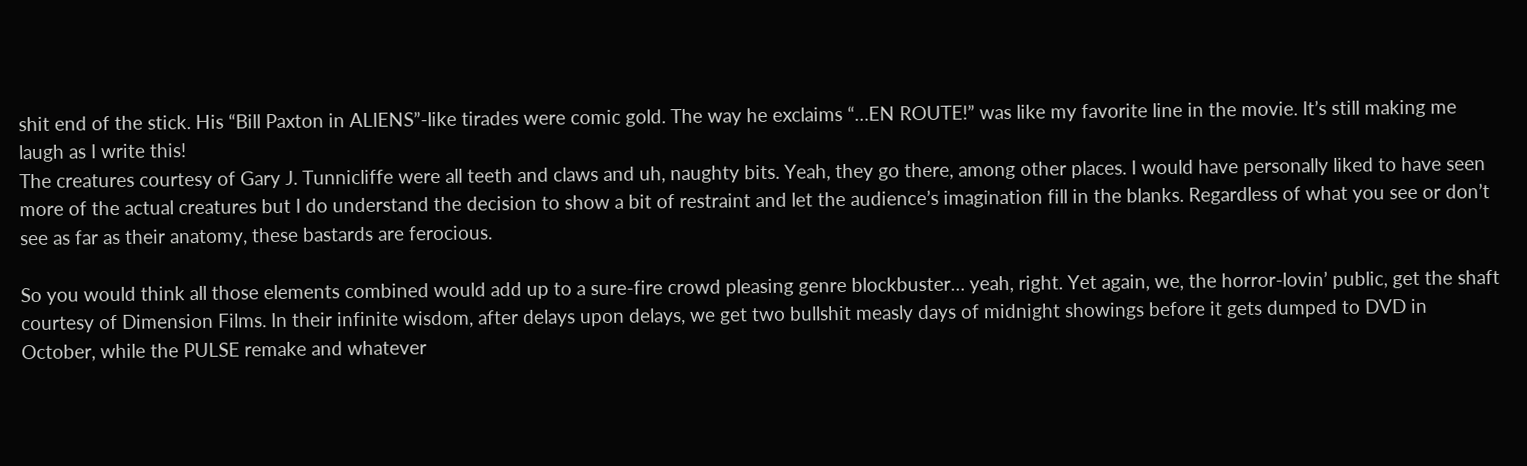shit end of the stick. His “Bill Paxton in ALIENS”-like tirades were comic gold. The way he exclaims “…EN ROUTE!” was like my favorite line in the movie. It’s still making me laugh as I write this!
The creatures courtesy of Gary J. Tunnicliffe were all teeth and claws and uh, naughty bits. Yeah, they go there, among other places. I would have personally liked to have seen more of the actual creatures but I do understand the decision to show a bit of restraint and let the audience’s imagination fill in the blanks. Regardless of what you see or don’t see as far as their anatomy, these bastards are ferocious.

So you would think all those elements combined would add up to a sure-fire crowd pleasing genre blockbuster… yeah, right. Yet again, we, the horror-lovin’ public, get the shaft courtesy of Dimension Films. In their infinite wisdom, after delays upon delays, we get two bullshit measly days of midnight showings before it gets dumped to DVD in October, while the PULSE remake and whatever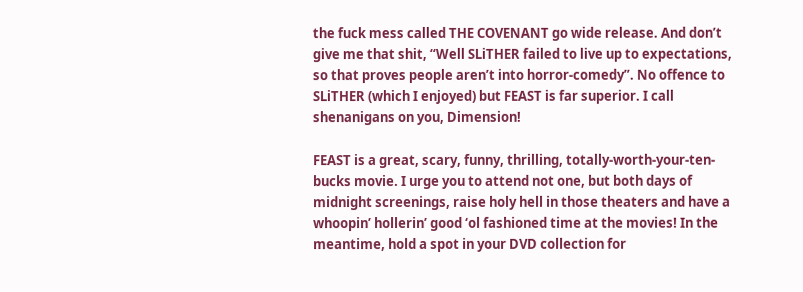the fuck mess called THE COVENANT go wide release. And don’t give me that shit, “Well SLiTHER failed to live up to expectations, so that proves people aren’t into horror-comedy”. No offence to SLiTHER (which I enjoyed) but FEAST is far superior. I call shenanigans on you, Dimension!

FEAST is a great, scary, funny, thrilling, totally-worth-your-ten-bucks movie. I urge you to attend not one, but both days of midnight screenings, raise holy hell in those theaters and have a whoopin’ hollerin’ good ‘ol fashioned time at the movies! In the meantime, hold a spot in your DVD collection for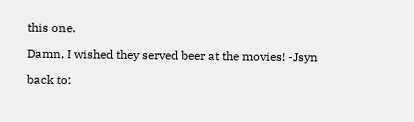this one.

Damn, I wished they served beer at the movies! -Jsyn

back to: